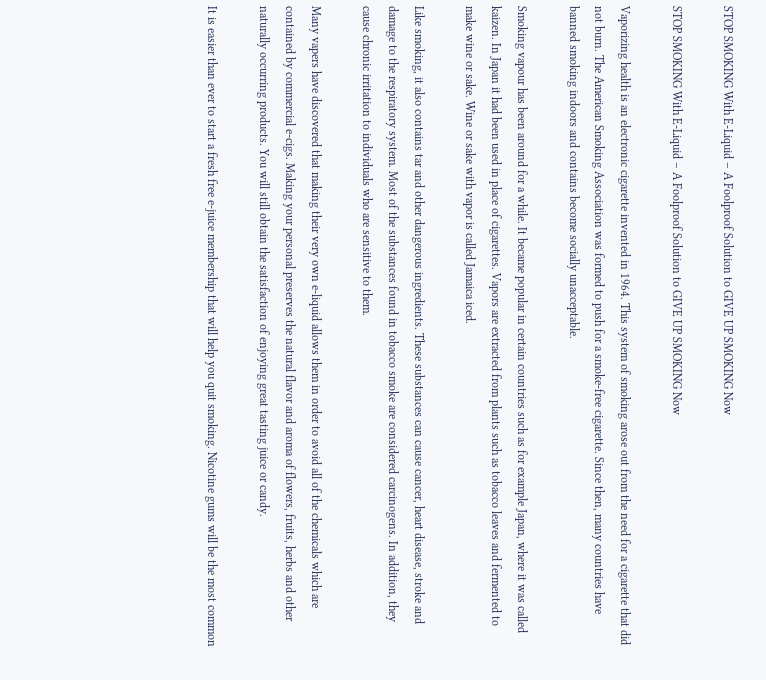STOP SMOKING With E-Liquid – A Foolproof Solution to GIVE UP SMOKING Now

STOP SMOKING With E-Liquid – A Foolproof Solution to GIVE UP SMOKING Now

Vaporizing health is an electronic cigarette invented in 1964. This system of smoking arose out from the need for a cigarette that did not burn. The American Smoking Association was formed to push for a smoke-free cigarette. Since then, many countries have banned smoking indoors and contains become socially unacceptable.

Smoking vapour has been around for a while. It became popular in certain countries such as for example Japan, where it was called kaizen. In Japan it had been used in place of cigarettes. Vapors are extracted from plants such as tobacco leaves and fermented to make wine or sake. Wine or sake with vapor is called Jamaica iced.

Like smoking, it also contains tar and other dangerous ingredients. These substances can cause cancer, heart disease, stroke and damage to the respiratory system. Most of the substances found in tobacco smoke are considered carcinogens. In addition, they cause chronic irritation to individuals who are sensitive to them.

Many vapers have discovered that making their very own e-liquid allows them in order to avoid all of the chemicals which are contained by commercial e-cigs. Making your personal preserves the natural flavor and aroma of flowers, fruits, herbs and other naturally occurring products. You will still obtain the satisfaction of enjoying great tasting juice or candy.

It is easier than ever to start a fresh free e-juice membership that will help you quit smoking. Nicotine gums will be the most common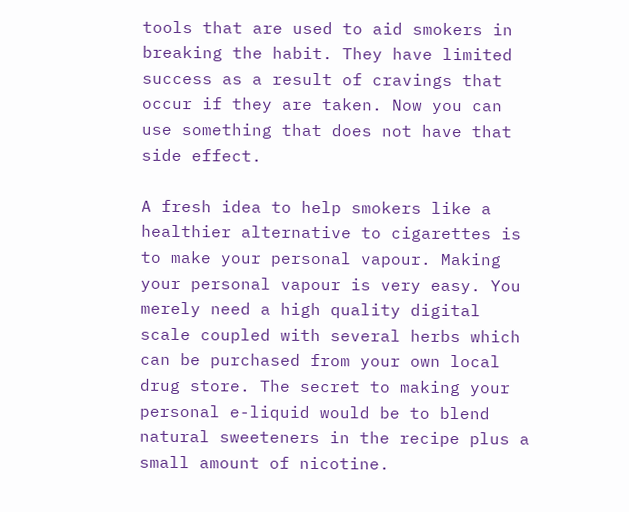tools that are used to aid smokers in breaking the habit. They have limited success as a result of cravings that occur if they are taken. Now you can use something that does not have that side effect.

A fresh idea to help smokers like a healthier alternative to cigarettes is to make your personal vapour. Making your personal vapour is very easy. You merely need a high quality digital scale coupled with several herbs which can be purchased from your own local drug store. The secret to making your personal e-liquid would be to blend natural sweeteners in the recipe plus a small amount of nicotine.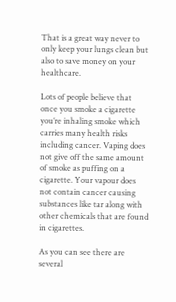That is a great way never to only keep your lungs clean but also to save money on your healthcare.

Lots of people believe that once you smoke a cigarette you’re inhaling smoke which carries many health risks including cancer. Vaping does not give off the same amount of smoke as puffing on a cigarette. Your vapour does not contain cancer causing substances like tar along with other chemicals that are found in cigarettes.

As you can see there are several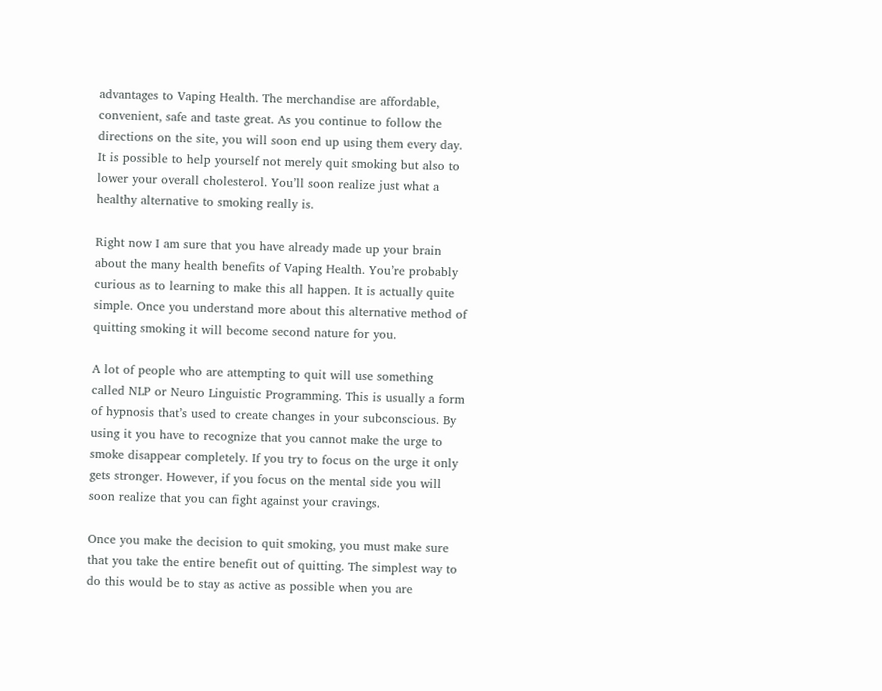advantages to Vaping Health. The merchandise are affordable, convenient, safe and taste great. As you continue to follow the directions on the site, you will soon end up using them every day. It is possible to help yourself not merely quit smoking but also to lower your overall cholesterol. You’ll soon realize just what a healthy alternative to smoking really is.

Right now I am sure that you have already made up your brain about the many health benefits of Vaping Health. You’re probably curious as to learning to make this all happen. It is actually quite simple. Once you understand more about this alternative method of quitting smoking it will become second nature for you.

A lot of people who are attempting to quit will use something called NLP or Neuro Linguistic Programming. This is usually a form of hypnosis that’s used to create changes in your subconscious. By using it you have to recognize that you cannot make the urge to smoke disappear completely. If you try to focus on the urge it only gets stronger. However, if you focus on the mental side you will soon realize that you can fight against your cravings.

Once you make the decision to quit smoking, you must make sure that you take the entire benefit out of quitting. The simplest way to do this would be to stay as active as possible when you are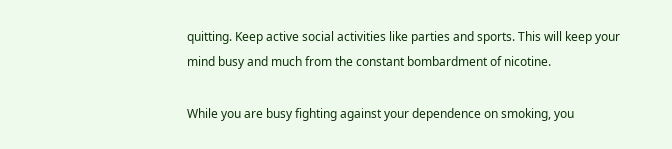quitting. Keep active social activities like parties and sports. This will keep your mind busy and much from the constant bombardment of nicotine.

While you are busy fighting against your dependence on smoking, you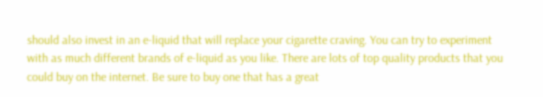should also invest in an e-liquid that will replace your cigarette craving. You can try to experiment with as much different brands of e-liquid as you like. There are lots of top quality products that you could buy on the internet. Be sure to buy one that has a great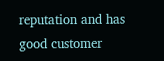reputation and has good customer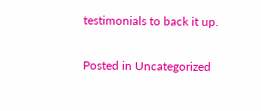testimonials to back it up.

Posted in Uncategorized